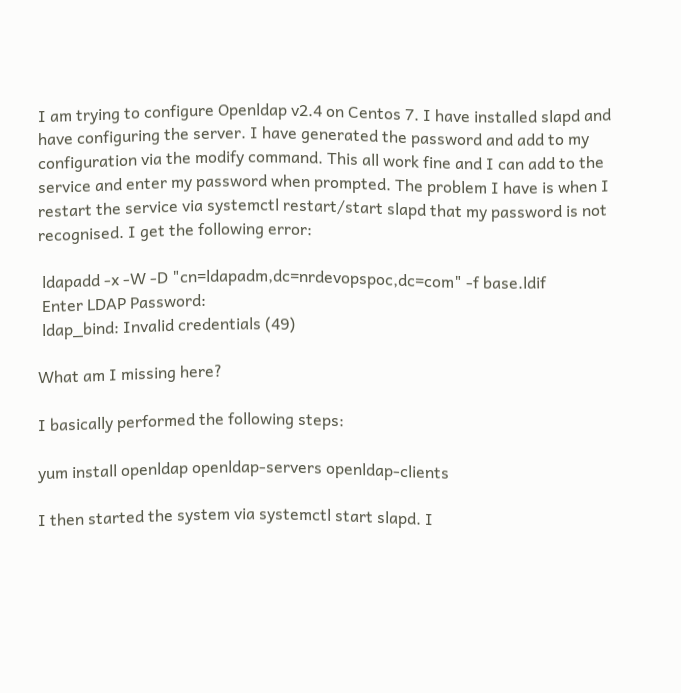I am trying to configure Openldap v2.4 on Centos 7. I have installed slapd and have configuring the server. I have generated the password and add to my configuration via the modify command. This all work fine and I can add to the service and enter my password when prompted. The problem I have is when I restart the service via systemctl restart/start slapd that my password is not recognised. I get the following error:

 ldapadd -x -W -D "cn=ldapadm,dc=nrdevopspoc,dc=com" -f base.ldif
 Enter LDAP Password:
 ldap_bind: Invalid credentials (49)

What am I missing here?

I basically performed the following steps:

yum install openldap openldap-servers openldap-clients

I then started the system via systemctl start slapd. I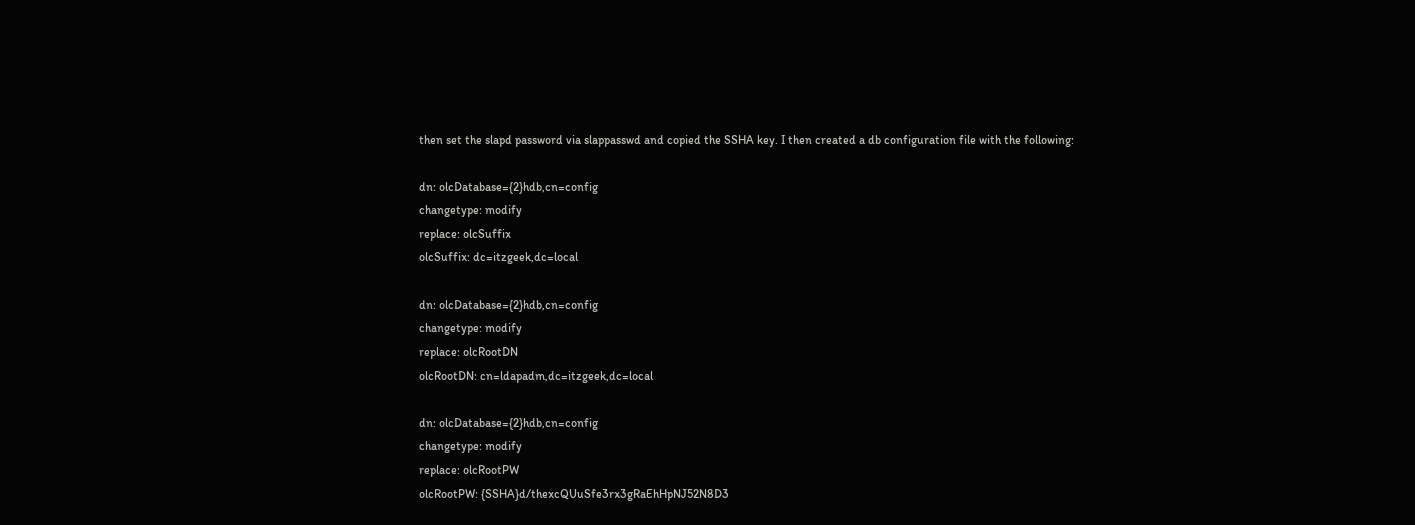then set the slapd password via slappasswd and copied the SSHA key. I then created a db configuration file with the following:

dn: olcDatabase={2}hdb,cn=config
changetype: modify
replace: olcSuffix
olcSuffix: dc=itzgeek,dc=local

dn: olcDatabase={2}hdb,cn=config
changetype: modify
replace: olcRootDN
olcRootDN: cn=ldapadm,dc=itzgeek,dc=local

dn: olcDatabase={2}hdb,cn=config
changetype: modify
replace: olcRootPW
olcRootPW: {SSHA}d/thexcQUuSfe3rx3gRaEhHpNJ52N8D3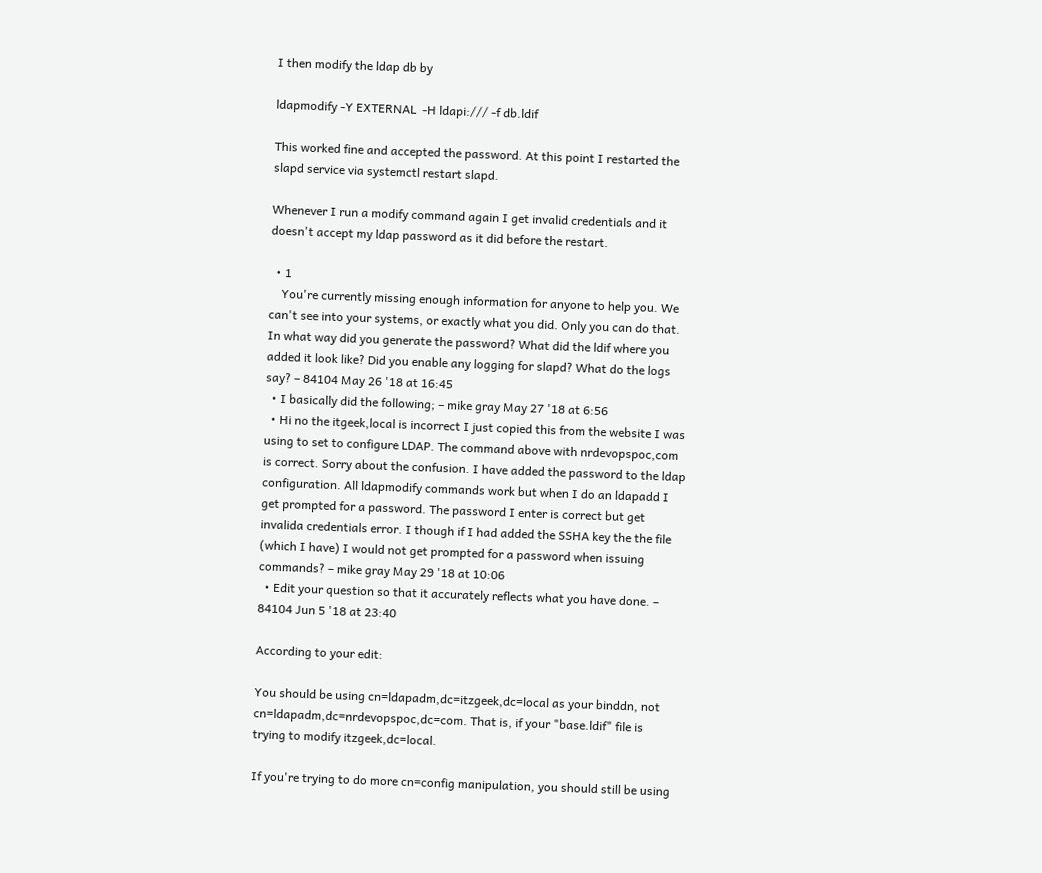I then modify the ldap db by

ldapmodify -Y EXTERNAL  -H ldapi:/// -f db.ldif

This worked fine and accepted the password. At this point I restarted the slapd service via systemctl restart slapd.

Whenever I run a modify command again I get invalid credentials and it doesn't accept my ldap password as it did before the restart.

  • 1
    You're currently missing enough information for anyone to help you. We can't see into your systems, or exactly what you did. Only you can do that. In what way did you generate the password? What did the ldif where you added it look like? Did you enable any logging for slapd? What do the logs say? – 84104 May 26 '18 at 16:45
  • I basically did the following; – mike gray May 27 '18 at 6:56
  • Hi no the itgeek,local is incorrect I just copied this from the website I was using to set to configure LDAP. The command above with nrdevopspoc,com is correct. Sorry about the confusion. I have added the password to the ldap configuration. All ldapmodify commands work but when I do an ldapadd I get prompted for a password. The password I enter is correct but get invalida credentials error. I though if I had added the SSHA key the the file (which I have) I would not get prompted for a password when issuing commands? – mike gray May 29 '18 at 10:06
  • Edit your question so that it accurately reflects what you have done. – 84104 Jun 5 '18 at 23:40

According to your edit:

You should be using cn=ldapadm,dc=itzgeek,dc=local as your binddn, not cn=ldapadm,dc=nrdevopspoc,dc=com. That is, if your "base.ldif" file is trying to modify itzgeek,dc=local.

If you're trying to do more cn=config manipulation, you should still be using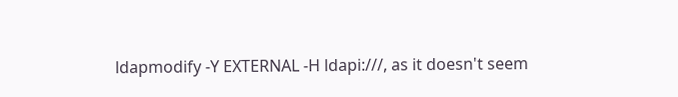ldapmodify -Y EXTERNAL -H ldapi:///, as it doesn't seem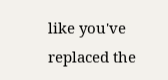like you've replaced the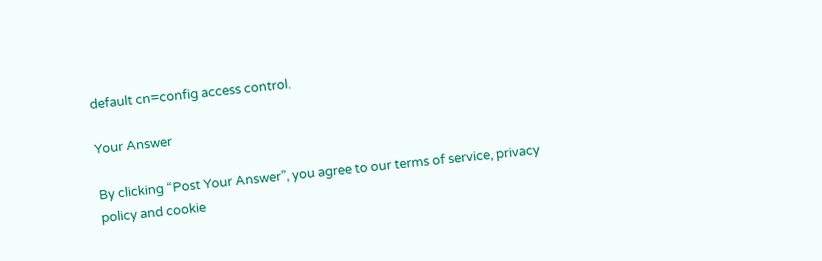default cn=config access control.

Your Answer

By clicking “Post Your Answer”, you agree to our terms of service, privacy policy and cookie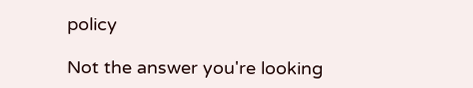policy

Not the answer you're looking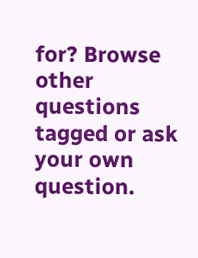for? Browse other questions tagged or ask your own question.